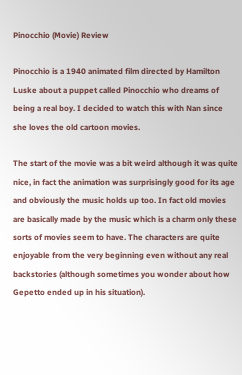Pinocchio (Movie) Review

Pinocchio is a 1940 animated film directed by Hamilton Luske about a puppet called Pinocchio who dreams of being a real boy. I decided to watch this with Nan since she loves the old cartoon movies.

The start of the movie was a bit weird although it was quite nice, in fact the animation was surprisingly good for its age and obviously the music holds up too. In fact old movies are basically made by the music which is a charm only these sorts of movies seem to have. The characters are quite enjoyable from the very beginning even without any real backstories (although sometimes you wonder about how Gepetto ended up in his situation).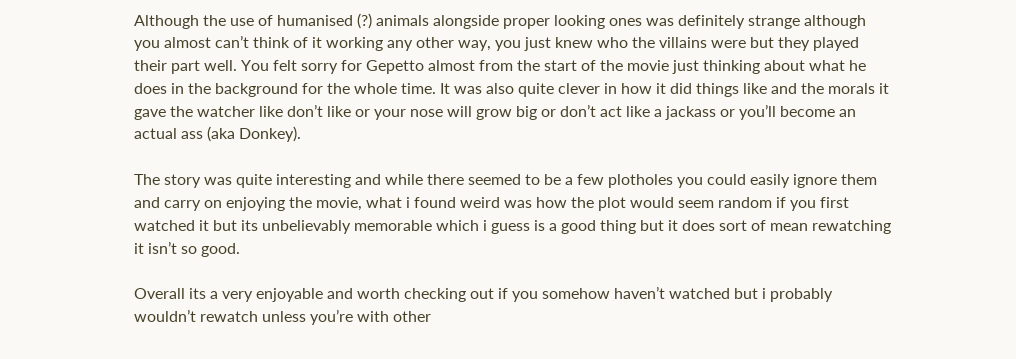Although the use of humanised (?) animals alongside proper looking ones was definitely strange although you almost can’t think of it working any other way, you just knew who the villains were but they played their part well. You felt sorry for Gepetto almost from the start of the movie just thinking about what he does in the background for the whole time. It was also quite clever in how it did things like and the morals it gave the watcher like don’t like or your nose will grow big or don’t act like a jackass or you’ll become an actual ass (aka Donkey).

The story was quite interesting and while there seemed to be a few plotholes you could easily ignore them and carry on enjoying the movie, what i found weird was how the plot would seem random if you first watched it but its unbelievably memorable which i guess is a good thing but it does sort of mean rewatching it isn’t so good.

Overall its a very enjoyable and worth checking out if you somehow haven’t watched but i probably wouldn’t rewatch unless you’re with other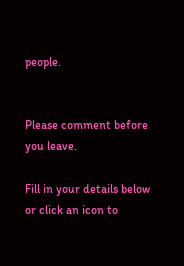people.


Please comment before you leave.

Fill in your details below or click an icon to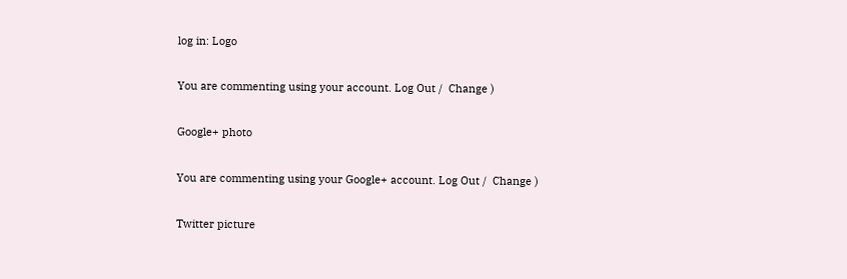log in: Logo

You are commenting using your account. Log Out /  Change )

Google+ photo

You are commenting using your Google+ account. Log Out /  Change )

Twitter picture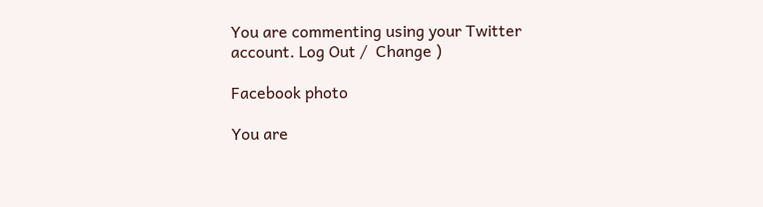You are commenting using your Twitter account. Log Out /  Change )

Facebook photo

You are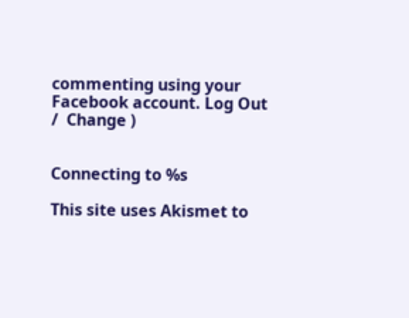commenting using your Facebook account. Log Out /  Change )


Connecting to %s

This site uses Akismet to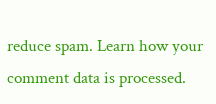reduce spam. Learn how your comment data is processed.